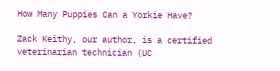How Many Puppies Can a Yorkie Have?

Zack Keithy, our author, is a certified veterinarian technician (UC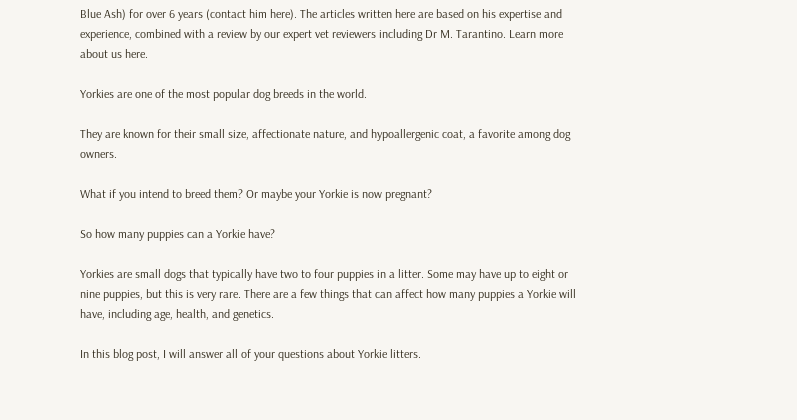Blue Ash) for over 6 years (contact him here). The articles written here are based on his expertise and experience, combined with a review by our expert vet reviewers including Dr M. Tarantino. Learn more about us here.

Yorkies are one of the most popular dog breeds in the world.

They are known for their small size, affectionate nature, and hypoallergenic coat, a favorite among dog owners.

What if you intend to breed them? Or maybe your Yorkie is now pregnant?

So how many puppies can a Yorkie have?

Yorkies are small dogs that typically have two to four puppies in a litter. Some may have up to eight or nine puppies, but this is very rare. There are a few things that can affect how many puppies a Yorkie will have, including age, health, and genetics.

In this blog post, I will answer all of your questions about Yorkie litters.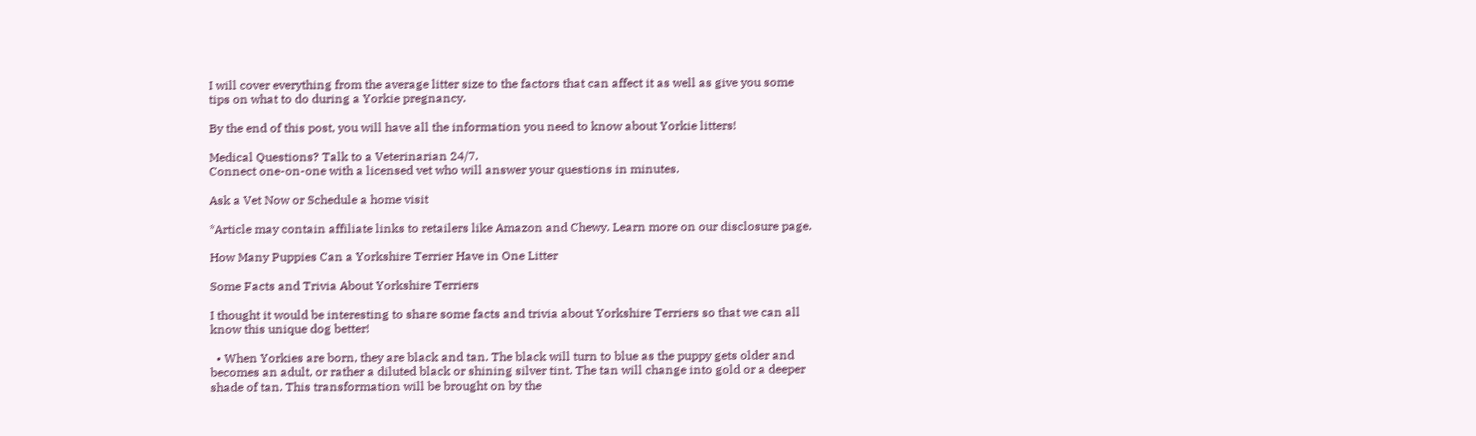I will cover everything from the average litter size to the factors that can affect it as well as give you some tips on what to do during a Yorkie pregnancy.

By the end of this post, you will have all the information you need to know about Yorkie litters!

Medical Questions? Talk to a Veterinarian 24/7.
Connect one-on-one with a licensed vet who will answer your questions in minutes.

Ask a Vet Now or Schedule a home visit

*Article may contain affiliate links to retailers like Amazon and Chewy. Learn more on our disclosure page.

How Many Puppies Can a Yorkshire Terrier Have in One Litter

Some Facts and Trivia About Yorkshire Terriers

I thought it would be interesting to share some facts and trivia about Yorkshire Terriers so that we can all know this unique dog better!

  • When Yorkies are born, they are black and tan. The black will turn to blue as the puppy gets older and becomes an adult, or rather a diluted black or shining silver tint. The tan will change into gold or a deeper shade of tan. This transformation will be brought on by the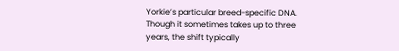Yorkie’s particular breed-specific DNA. Though it sometimes takes up to three years, the shift typically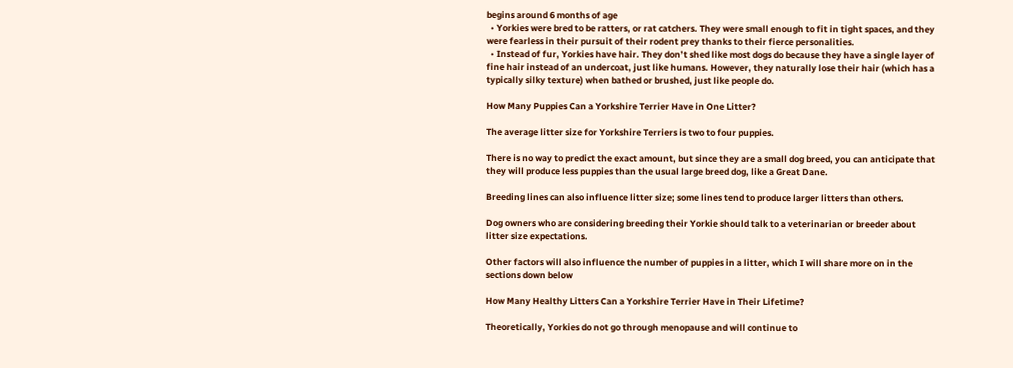begins around 6 months of age
  • Yorkies were bred to be ratters, or rat catchers. They were small enough to fit in tight spaces, and they were fearless in their pursuit of their rodent prey thanks to their fierce personalities.
  • Instead of fur, Yorkies have hair. They don’t shed like most dogs do because they have a single layer of fine hair instead of an undercoat, just like humans. However, they naturally lose their hair (which has a typically silky texture) when bathed or brushed, just like people do.

How Many Puppies Can a Yorkshire Terrier Have in One Litter?

The average litter size for Yorkshire Terriers is two to four puppies.

There is no way to predict the exact amount, but since they are a small dog breed, you can anticipate that they will produce less puppies than the usual large breed dog, like a Great Dane.

Breeding lines can also influence litter size; some lines tend to produce larger litters than others.

Dog owners who are considering breeding their Yorkie should talk to a veterinarian or breeder about litter size expectations.

Other factors will also influence the number of puppies in a litter, which I will share more on in the sections down below

How Many Healthy Litters Can a Yorkshire Terrier Have in Their Lifetime?

Theoretically, Yorkies do not go through menopause and will continue to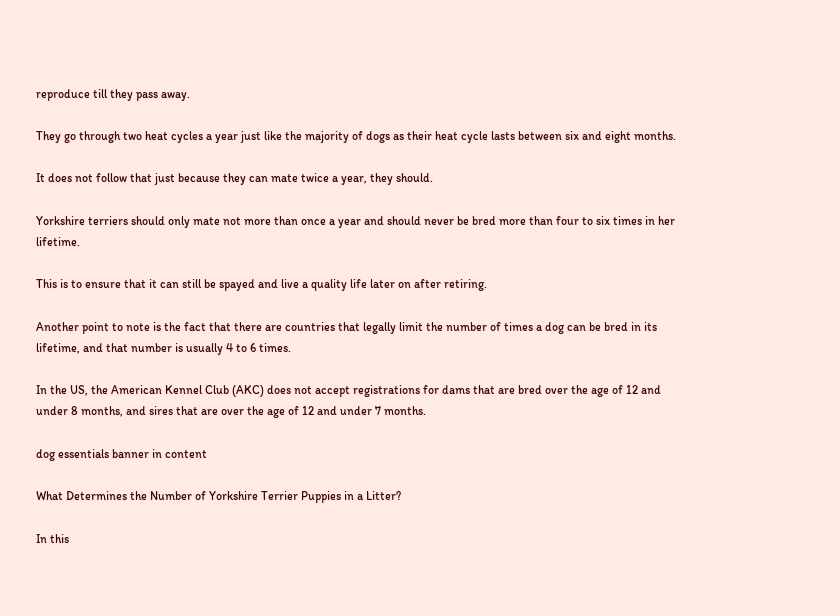reproduce till they pass away.

They go through two heat cycles a year just like the majority of dogs as their heat cycle lasts between six and eight months.

It does not follow that just because they can mate twice a year, they should.

Yorkshire terriers should only mate not more than once a year and should never be bred more than four to six times in her lifetime.

This is to ensure that it can still be spayed and live a quality life later on after retiring.

Another point to note is the fact that there are countries that legally limit the number of times a dog can be bred in its lifetime, and that number is usually 4 to 6 times.

In the US, the American Kennel Club (AKC) does not accept registrations for dams that are bred over the age of 12 and under 8 months, and sires that are over the age of 12 and under 7 months.

dog essentials banner in content

What Determines the Number of Yorkshire Terrier Puppies in a Litter?

In this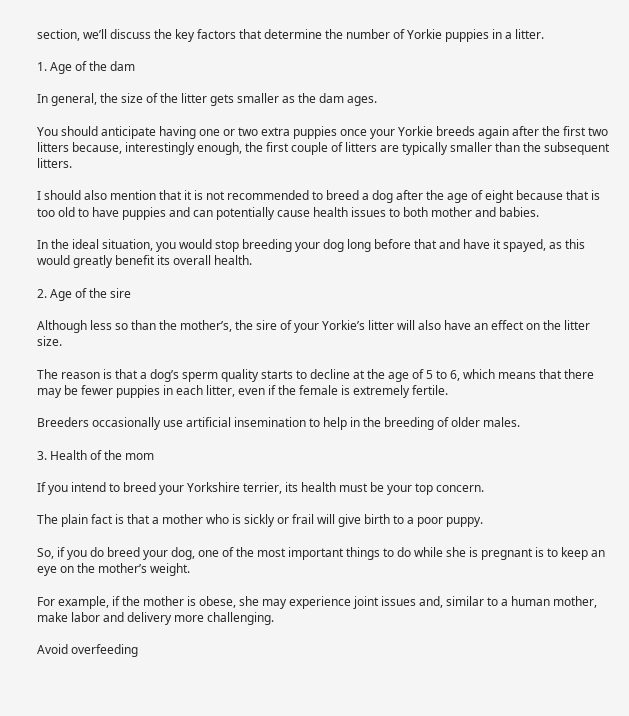section, we’ll discuss the key factors that determine the number of Yorkie puppies in a litter.

1. Age of the dam

In general, the size of the litter gets smaller as the dam ages.

You should anticipate having one or two extra puppies once your Yorkie breeds again after the first two litters because, interestingly enough, the first couple of litters are typically smaller than the subsequent litters.

I should also mention that it is not recommended to breed a dog after the age of eight because that is too old to have puppies and can potentially cause health issues to both mother and babies.

In the ideal situation, you would stop breeding your dog long before that and have it spayed, as this would greatly benefit its overall health.

2. Age of the sire

Although less so than the mother’s, the sire of your Yorkie’s litter will also have an effect on the litter size.

The reason is that a dog’s sperm quality starts to decline at the age of 5 to 6, which means that there may be fewer puppies in each litter, even if the female is extremely fertile.

Breeders occasionally use artificial insemination to help in the breeding of older males.

3. Health of the mom

If you intend to breed your Yorkshire terrier, its health must be your top concern.

The plain fact is that a mother who is sickly or frail will give birth to a poor puppy.

So, if you do breed your dog, one of the most important things to do while she is pregnant is to keep an eye on the mother’s weight.

For example, if the mother is obese, she may experience joint issues and, similar to a human mother, make labor and delivery more challenging.

Avoid overfeeding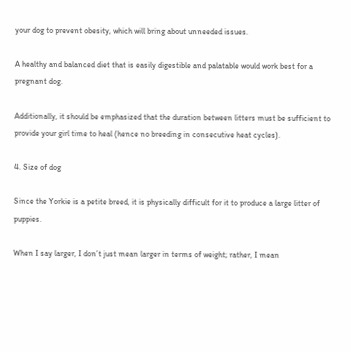your dog to prevent obesity, which will bring about unneeded issues.

A healthy and balanced diet that is easily digestible and palatable would work best for a pregnant dog.

Additionally, it should be emphasized that the duration between litters must be sufficient to provide your girl time to heal (hence no breeding in consecutive heat cycles).

4. Size of dog

Since the Yorkie is a petite breed, it is physically difficult for it to produce a large litter of puppies.

When I say larger, I don’t just mean larger in terms of weight; rather, I mean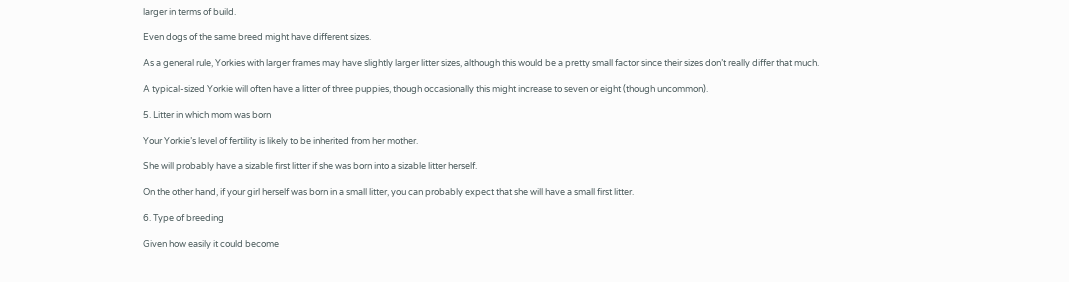larger in terms of build.

Even dogs of the same breed might have different sizes.

As a general rule, Yorkies with larger frames may have slightly larger litter sizes, although this would be a pretty small factor since their sizes don’t really differ that much.

A typical-sized Yorkie will often have a litter of three puppies, though occasionally this might increase to seven or eight (though uncommon).

5. Litter in which mom was born

Your Yorkie’s level of fertility is likely to be inherited from her mother.

She will probably have a sizable first litter if she was born into a sizable litter herself.

On the other hand, if your girl herself was born in a small litter, you can probably expect that she will have a small first litter.

6. Type of breeding

Given how easily it could become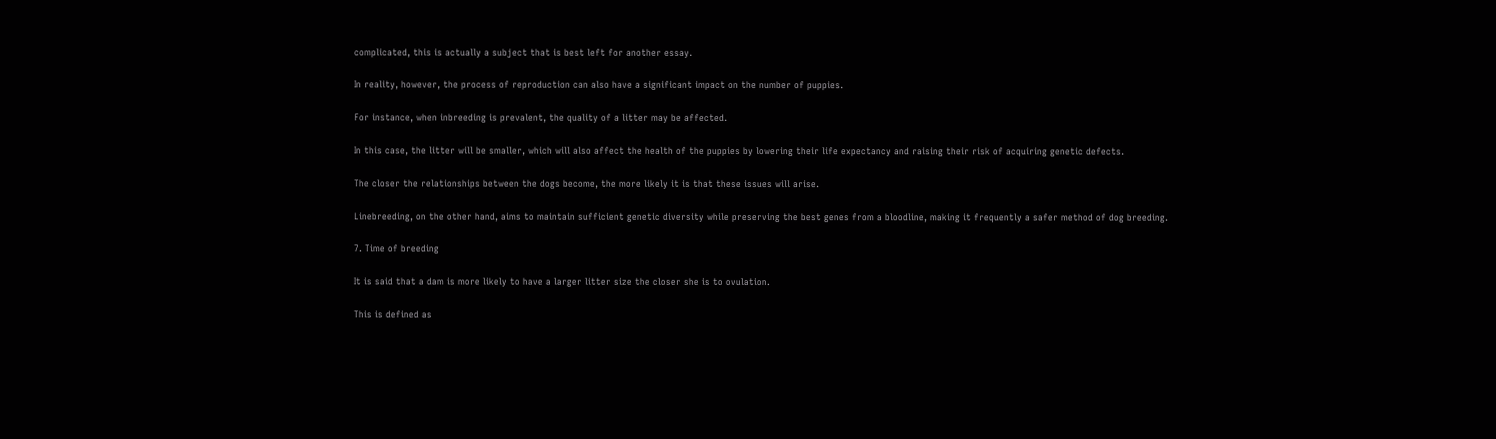complicated, this is actually a subject that is best left for another essay.

In reality, however, the process of reproduction can also have a significant impact on the number of puppies.

For instance, when inbreeding is prevalent, the quality of a litter may be affected.

In this case, the litter will be smaller, which will also affect the health of the puppies by lowering their life expectancy and raising their risk of acquiring genetic defects.

The closer the relationships between the dogs become, the more likely it is that these issues will arise.

Linebreeding, on the other hand, aims to maintain sufficient genetic diversity while preserving the best genes from a bloodline, making it frequently a safer method of dog breeding.

7. Time of breeding

It is said that a dam is more likely to have a larger litter size the closer she is to ovulation.

This is defined as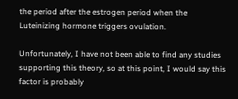the period after the estrogen period when the Luteinizing hormone triggers ovulation.

Unfortunately, I have not been able to find any studies supporting this theory, so at this point, I would say this factor is probably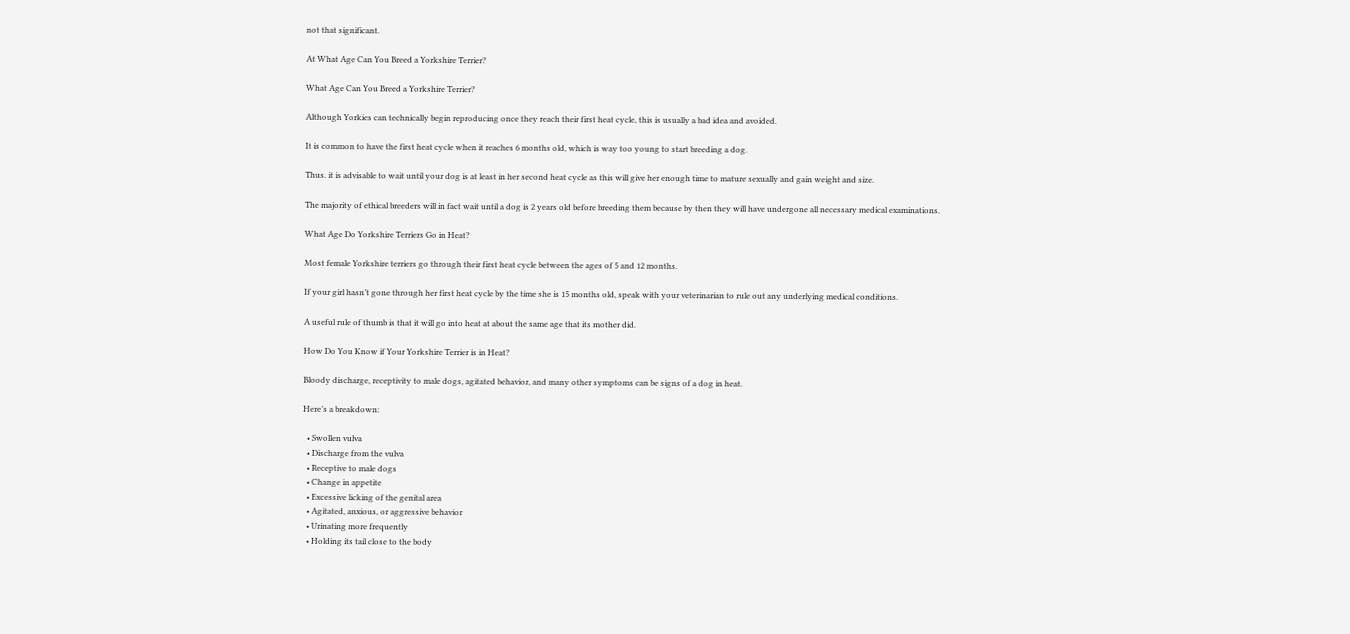not that significant.

At What Age Can You Breed a Yorkshire Terrier?

What Age Can You Breed a Yorkshire Terrier?

Although Yorkies can technically begin reproducing once they reach their first heat cycle, this is usually a bad idea and avoided.

It is common to have the first heat cycle when it reaches 6 months old, which is way too young to start breeding a dog.

Thus. it is advisable to wait until your dog is at least in her second heat cycle as this will give her enough time to mature sexually and gain weight and size.

The majority of ethical breeders will in fact wait until a dog is 2 years old before breeding them because by then they will have undergone all necessary medical examinations.

What Age Do Yorkshire Terriers Go in Heat?

Most female Yorkshire terriers go through their first heat cycle between the ages of 5 and 12 months.

If your girl hasn’t gone through her first heat cycle by the time she is 15 months old, speak with your veterinarian to rule out any underlying medical conditions.

A useful rule of thumb is that it will go into heat at about the same age that its mother did.

How Do You Know if Your Yorkshire Terrier is in Heat?

Bloody discharge, receptivity to male dogs, agitated behavior, and many other symptoms can be signs of a dog in heat.

Here’s a breakdown:

  • Swollen vulva
  • Discharge from the vulva
  • Receptive to male dogs
  • Change in appetite
  • Excessive licking of the genital area
  • Agitated, anxious, or aggressive behavior
  • Urinating more frequently
  • Holding its tail close to the body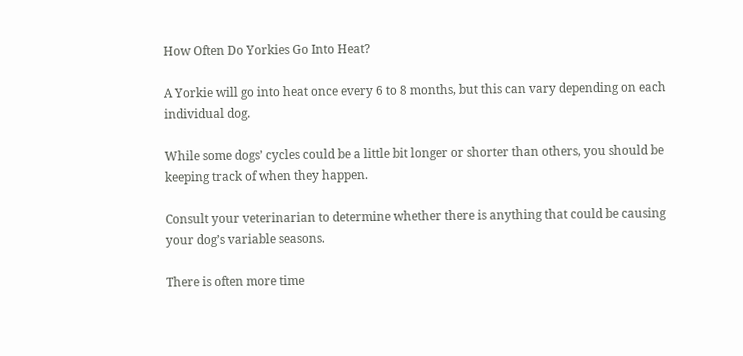How Often Do Yorkies Go Into Heat?

A Yorkie will go into heat once every 6 to 8 months, but this can vary depending on each individual dog.

While some dogs’ cycles could be a little bit longer or shorter than others, you should be keeping track of when they happen.

Consult your veterinarian to determine whether there is anything that could be causing your dog’s variable seasons.

There is often more time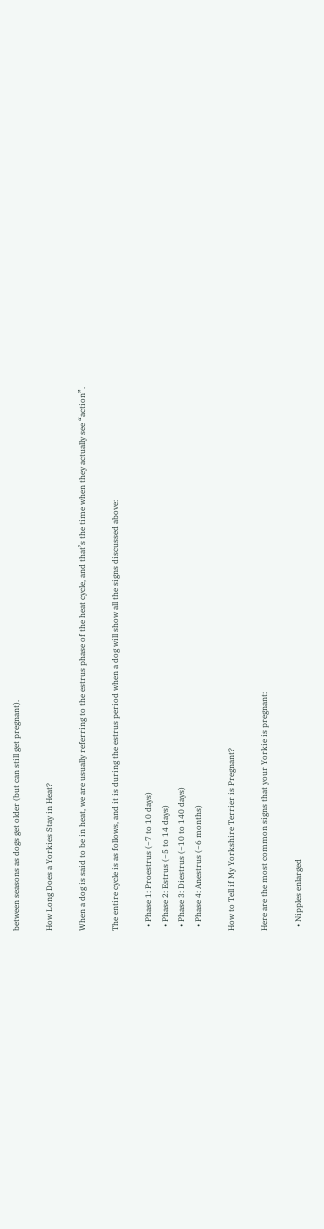between seasons as dogs get older (but can still get pregnant).

How Long Does a Yorkies Stay in Heat?

When a dog is said to be in heat, we are usually referring to the estrus phase of the heat cycle, and that’s the time when they actually see “action”.

The entire cycle is as follows, and it is during the estrus period when a dog will show all the signs discussed above:

  • Phase 1: Proestrus (~7 to 10 days)
  • Phase 2: Estrus (~5 to 14 days)
  • Phase 3: Diestrus (~10 to 140 days)
  • Phase 4: Anestrus (~6 months)

How to Tell if My Yorkshire Terrier is Pregnant?

Here are the most common signs that your Yorkie is pregnant:

  • Nipples enlarged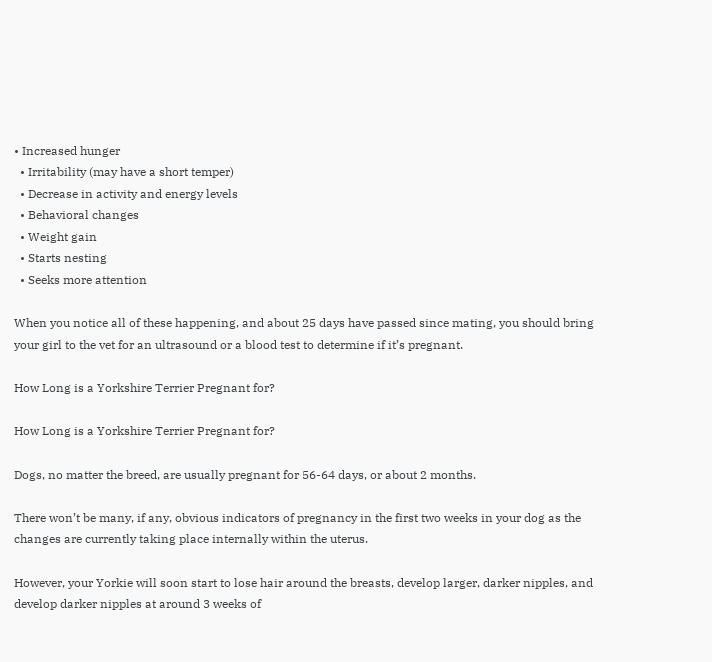• Increased hunger
  • Irritability (may have a short temper)
  • Decrease in activity and energy levels
  • Behavioral changes
  • Weight gain
  • Starts nesting
  • Seeks more attention

When you notice all of these happening, and about 25 days have passed since mating, you should bring your girl to the vet for an ultrasound or a blood test to determine if it’s pregnant.

How Long is a Yorkshire Terrier Pregnant for?

How Long is a Yorkshire Terrier Pregnant for?

Dogs, no matter the breed, are usually pregnant for 56-64 days, or about 2 months.

There won’t be many, if any, obvious indicators of pregnancy in the first two weeks in your dog as the changes are currently taking place internally within the uterus.

However, your Yorkie will soon start to lose hair around the breasts, develop larger, darker nipples, and develop darker nipples at around 3 weeks of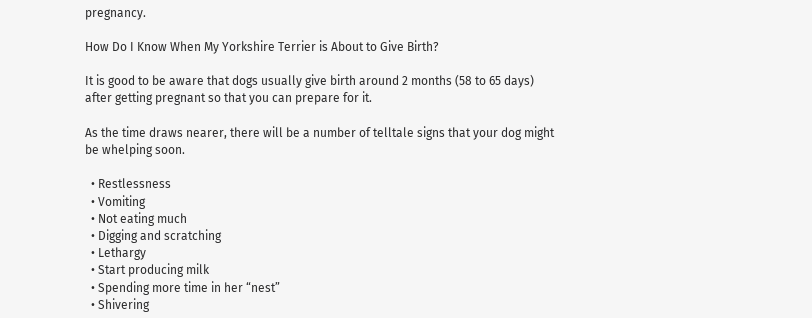pregnancy.

How Do I Know When My Yorkshire Terrier is About to Give Birth?

It is good to be aware that dogs usually give birth around 2 months (58 to 65 days) after getting pregnant so that you can prepare for it.

As the time draws nearer, there will be a number of telltale signs that your dog might be whelping soon.

  • Restlessness
  • Vomiting
  • Not eating much
  • Digging and scratching
  • Lethargy
  • Start producing milk
  • Spending more time in her “nest”
  • Shivering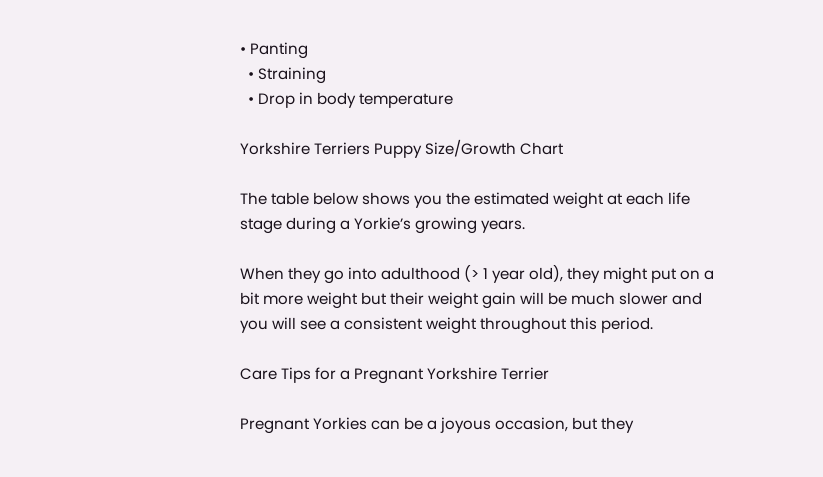• Panting
  • Straining
  • Drop in body temperature

Yorkshire Terriers Puppy Size/Growth Chart

The table below shows you the estimated weight at each life stage during a Yorkie’s growing years.

When they go into adulthood (> 1 year old), they might put on a bit more weight but their weight gain will be much slower and you will see a consistent weight throughout this period.

Care Tips for a Pregnant Yorkshire Terrier

Pregnant Yorkies can be a joyous occasion, but they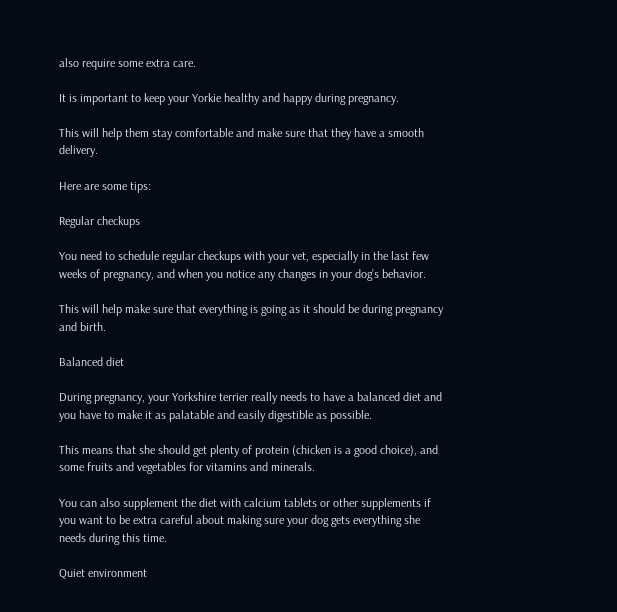also require some extra care.

It is important to keep your Yorkie healthy and happy during pregnancy.

This will help them stay comfortable and make sure that they have a smooth delivery.

Here are some tips:

Regular checkups

You need to schedule regular checkups with your vet, especially in the last few weeks of pregnancy, and when you notice any changes in your dog’s behavior.

This will help make sure that everything is going as it should be during pregnancy and birth.

Balanced diet

During pregnancy, your Yorkshire terrier really needs to have a balanced diet and you have to make it as palatable and easily digestible as possible.

This means that she should get plenty of protein (chicken is a good choice), and some fruits and vegetables for vitamins and minerals.

You can also supplement the diet with calcium tablets or other supplements if you want to be extra careful about making sure your dog gets everything she needs during this time.

Quiet environment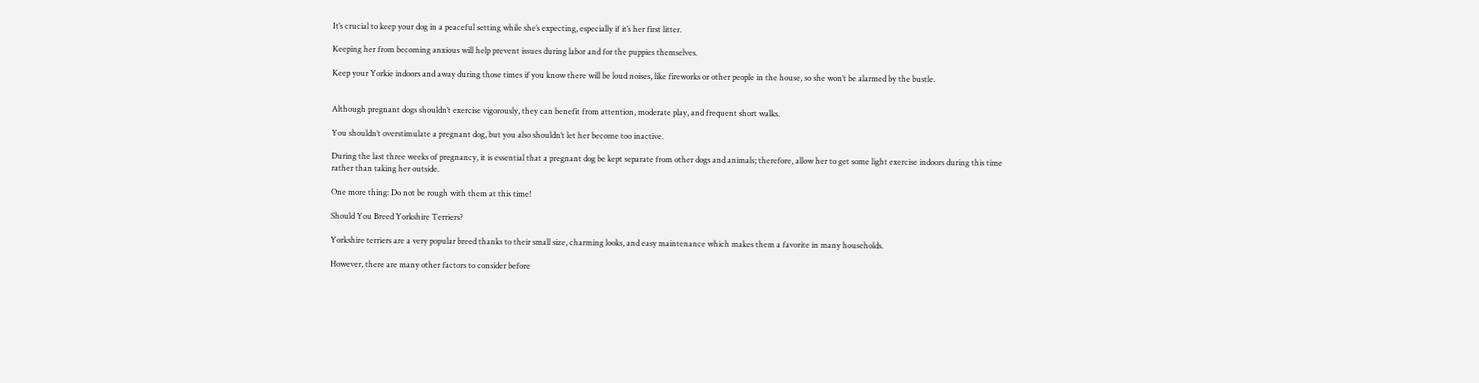It’s crucial to keep your dog in a peaceful setting while she’s expecting, especially if it’s her first litter.

Keeping her from becoming anxious will help prevent issues during labor and for the puppies themselves.

Keep your Yorkie indoors and away during those times if you know there will be loud noises, like fireworks or other people in the house, so she won’t be alarmed by the bustle.


Although pregnant dogs shouldn’t exercise vigorously, they can benefit from attention, moderate play, and frequent short walks.

You shouldn’t overstimulate a pregnant dog, but you also shouldn’t let her become too inactive.

During the last three weeks of pregnancy, it is essential that a pregnant dog be kept separate from other dogs and animals; therefore, allow her to get some light exercise indoors during this time rather than taking her outside.

One more thing: Do not be rough with them at this time!

Should You Breed Yorkshire Terriers?

Yorkshire terriers are a very popular breed thanks to their small size, charming looks, and easy maintenance which makes them a favorite in many households.

However, there are many other factors to consider before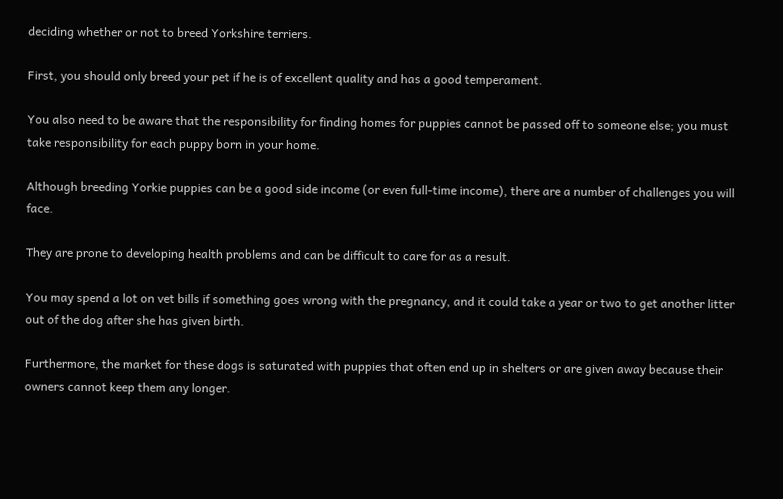deciding whether or not to breed Yorkshire terriers.

First, you should only breed your pet if he is of excellent quality and has a good temperament.

You also need to be aware that the responsibility for finding homes for puppies cannot be passed off to someone else; you must take responsibility for each puppy born in your home.

Although breeding Yorkie puppies can be a good side income (or even full-time income), there are a number of challenges you will face.

They are prone to developing health problems and can be difficult to care for as a result.

You may spend a lot on vet bills if something goes wrong with the pregnancy, and it could take a year or two to get another litter out of the dog after she has given birth.

Furthermore, the market for these dogs is saturated with puppies that often end up in shelters or are given away because their owners cannot keep them any longer.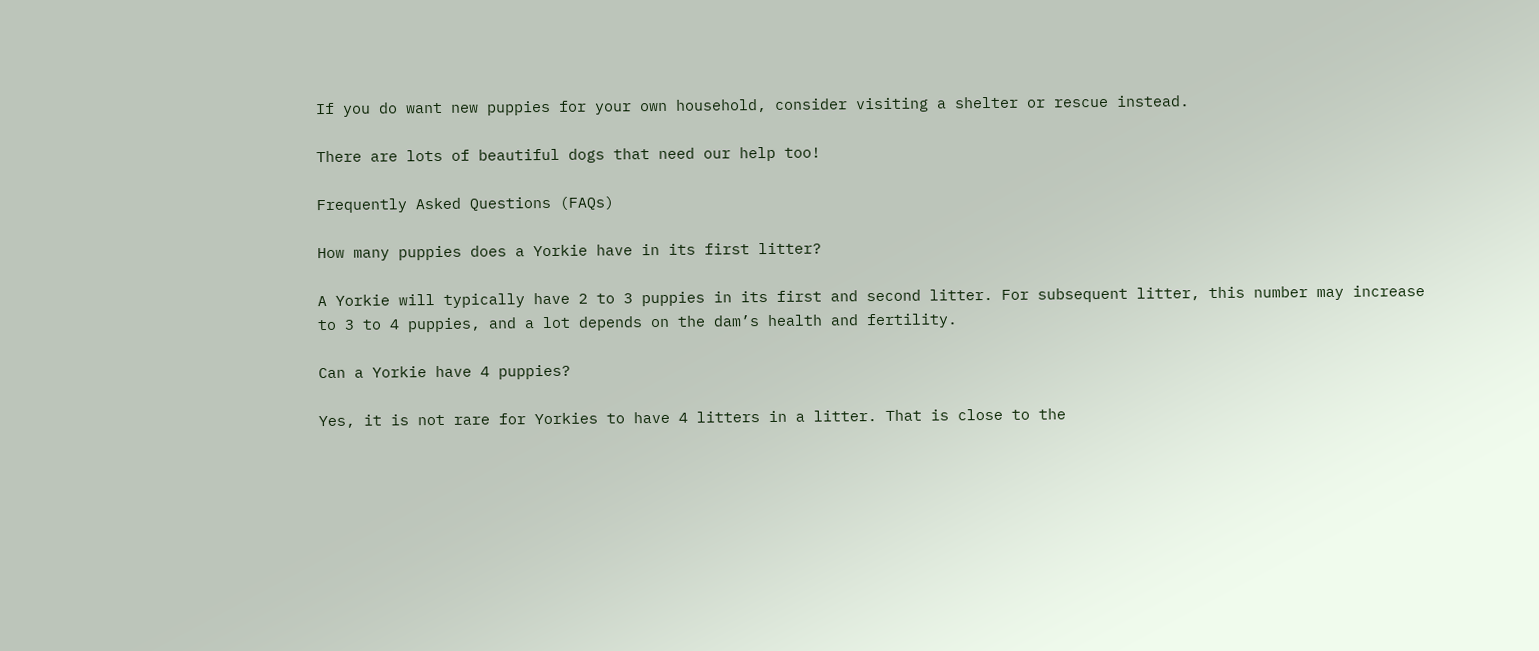If you do want new puppies for your own household, consider visiting a shelter or rescue instead.

There are lots of beautiful dogs that need our help too!

Frequently Asked Questions (FAQs)

How many puppies does a Yorkie have in its first litter?

A Yorkie will typically have 2 to 3 puppies in its first and second litter. For subsequent litter, this number may increase to 3 to 4 puppies, and a lot depends on the dam’s health and fertility.

Can a Yorkie have 4 puppies?

Yes, it is not rare for Yorkies to have 4 litters in a litter. That is close to the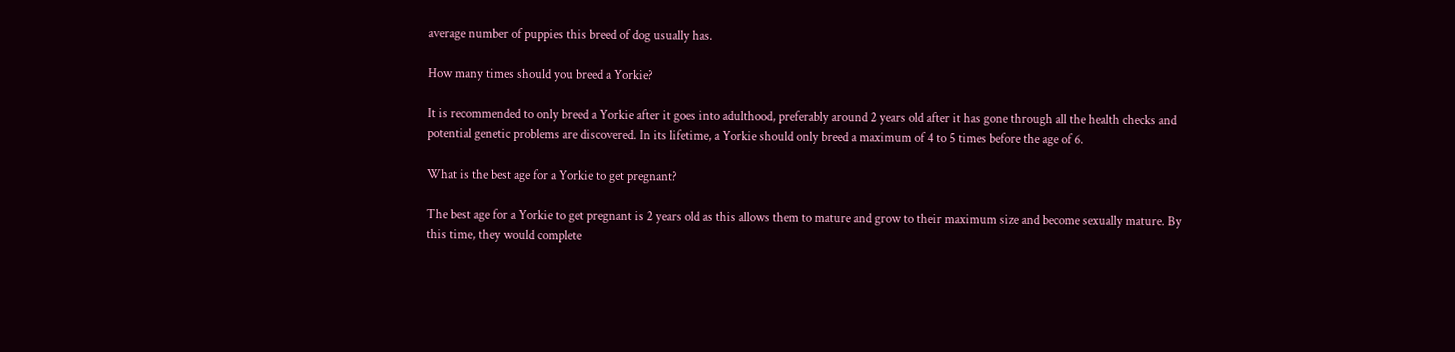average number of puppies this breed of dog usually has.

How many times should you breed a Yorkie?

It is recommended to only breed a Yorkie after it goes into adulthood, preferably around 2 years old after it has gone through all the health checks and potential genetic problems are discovered. In its lifetime, a Yorkie should only breed a maximum of 4 to 5 times before the age of 6.

What is the best age for a Yorkie to get pregnant?

The best age for a Yorkie to get pregnant is 2 years old as this allows them to mature and grow to their maximum size and become sexually mature. By this time, they would complete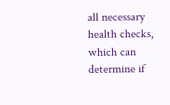all necessary health checks, which can determine if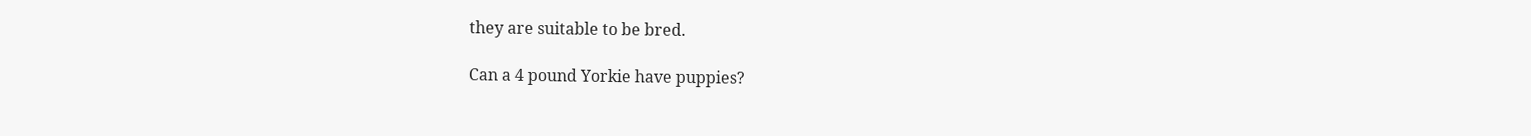they are suitable to be bred.

Can a 4 pound Yorkie have puppies?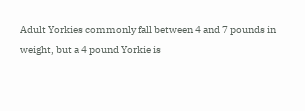Adult Yorkies commonly fall between 4 and 7 pounds in weight, but a 4 pound Yorkie is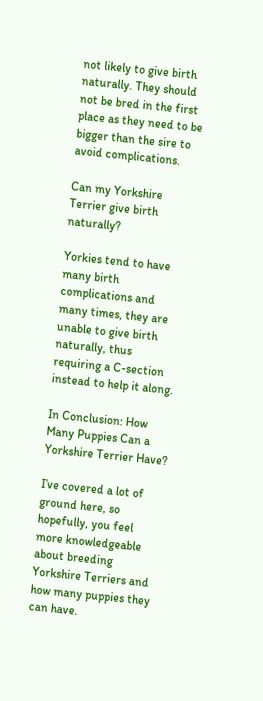not likely to give birth naturally. They should not be bred in the first place as they need to be bigger than the sire to avoid complications.

Can my Yorkshire Terrier give birth naturally?

Yorkies tend to have many birth complications and many times, they are unable to give birth naturally, thus requiring a C-section instead to help it along.

In Conclusion: How Many Puppies Can a Yorkshire Terrier Have?

I’ve covered a lot of ground here, so hopefully, you feel more knowledgeable about breeding Yorkshire Terriers and how many puppies they can have.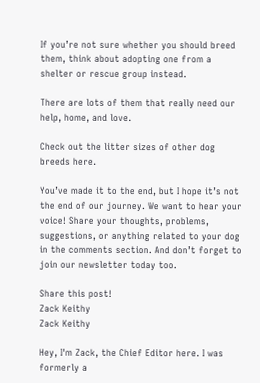If you’re not sure whether you should breed them, think about adopting one from a shelter or rescue group instead.

There are lots of them that really need our help, home, and love.

Check out the litter sizes of other dog breeds here.

You’ve made it to the end, but I hope it’s not the end of our journey. We want to hear your voice! Share your thoughts, problems, suggestions, or anything related to your dog in the comments section. And don’t forget to join our newsletter today too.

Share this post!
Zack Keithy
Zack Keithy

Hey, I'm Zack, the Chief Editor here. I was formerly a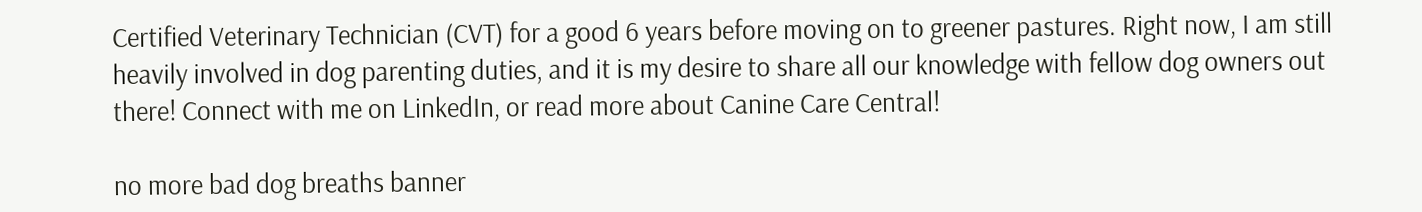Certified Veterinary Technician (CVT) for a good 6 years before moving on to greener pastures. Right now, I am still heavily involved in dog parenting duties, and it is my desire to share all our knowledge with fellow dog owners out there! Connect with me on LinkedIn, or read more about Canine Care Central!

no more bad dog breaths banner